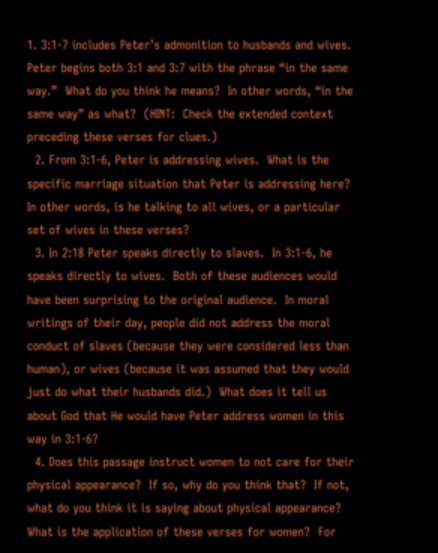1. 3:1-7 includes Peter’s admonition to husbands and wives.  Peter begins both 3:1 and 3:7 with the phrase “in the same way.”  What do you think he means?  In other words, “in the same way” as what?  (HINT:  Check the extended context preceding these verses for clues.)
  2. From 3:1-6, Peter is addressing wives.  What is the specific marriage situation that Peter is addressing here?  In other words, is he talking to all wives, or a particular set of wives in these verses?
  3. In 2:18 Peter speaks directly to slaves.  In 3:1-6, he speaks directly to wives.  Both of these audiences would have been surprising to the original audience.  In moral writings of their day, people did not address the moral conduct of slaves (because they were considered less than human), or wives (because it was assumed that they would just do what their husbands did.)  What does it tell us about God that He would have Peter address women in this way in 3:1-6?
  4. Does this passage instruct women to not care for their physical appearance?  If so, why do you think that?  If not, what do you think it is saying about physical appearance?  What is the application of these verses for women?  For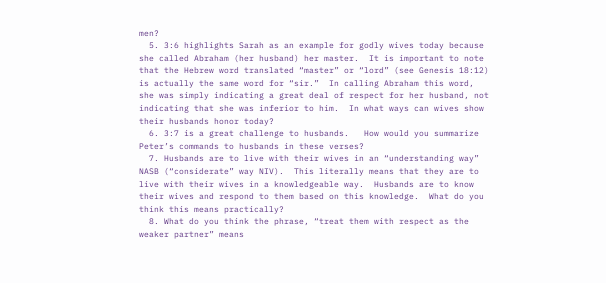men?
  5. 3:6 highlights Sarah as an example for godly wives today because she called Abraham (her husband) her master.  It is important to note that the Hebrew word translated “master” or “lord” (see Genesis 18:12) is actually the same word for “sir.”  In calling Abraham this word, she was simply indicating a great deal of respect for her husband, not indicating that she was inferior to him.  In what ways can wives show their husbands honor today?
  6. 3:7 is a great challenge to husbands.   How would you summarize Peter’s commands to husbands in these verses?
  7. Husbands are to live with their wives in an “understanding way” NASB (“considerate” way NIV).  This literally means that they are to live with their wives in a knowledgeable way.  Husbands are to know their wives and respond to them based on this knowledge.  What do you think this means practically?
  8. What do you think the phrase, “treat them with respect as the weaker partner” means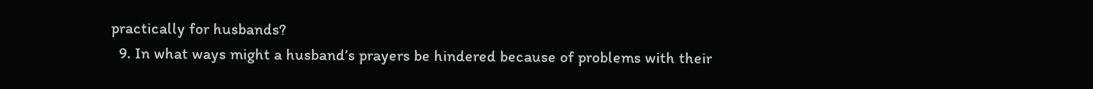practically for husbands?
  9. In what ways might a husband’s prayers be hindered because of problems with their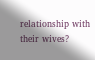relationship with their wives?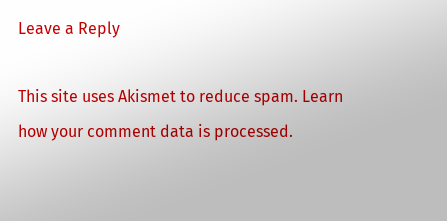Leave a Reply

This site uses Akismet to reduce spam. Learn how your comment data is processed.